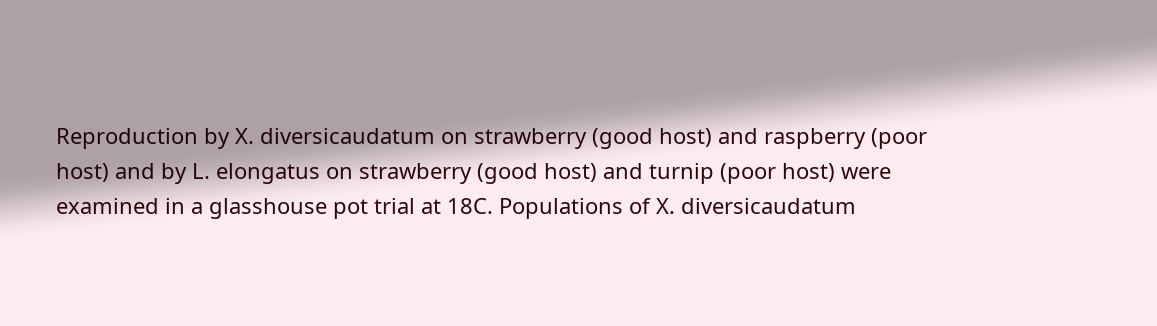Reproduction by X. diversicaudatum on strawberry (good host) and raspberry (poor host) and by L. elongatus on strawberry (good host) and turnip (poor host) were examined in a glasshouse pot trial at 18C. Populations of X. diversicaudatum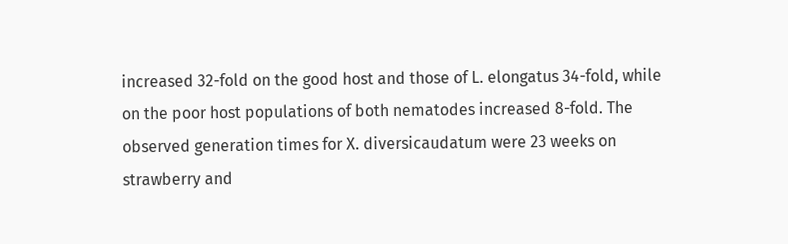increased 32-fold on the good host and those of L. elongatus 34-fold, while on the poor host populations of both nematodes increased 8-fold. The observed generation times for X. diversicaudatum were 23 weeks on strawberry and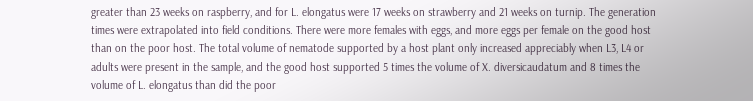greater than 23 weeks on raspberry, and for L. elongatus were 17 weeks on strawberry and 21 weeks on turnip. The generation times were extrapolated into field conditions. There were more females with eggs, and more eggs per female on the good host than on the poor host. The total volume of nematode supported by a host plant only increased appreciably when L3, L4 or adults were present in the sample, and the good host supported 5 times the volume of X. diversicaudatum and 8 times the volume of L. elongatus than did the poor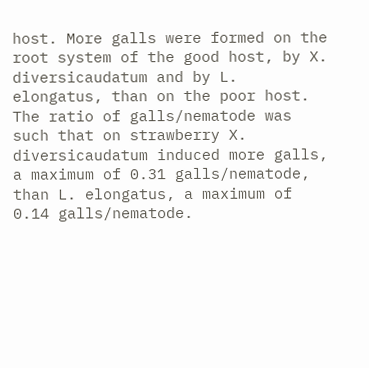host. More galls were formed on the root system of the good host, by X. diversicaudatum and by L. elongatus, than on the poor host. The ratio of galls/nematode was such that on strawberry X. diversicaudatum induced more galls, a maximum of 0.31 galls/nematode, than L. elongatus, a maximum of 0.14 galls/nematode.